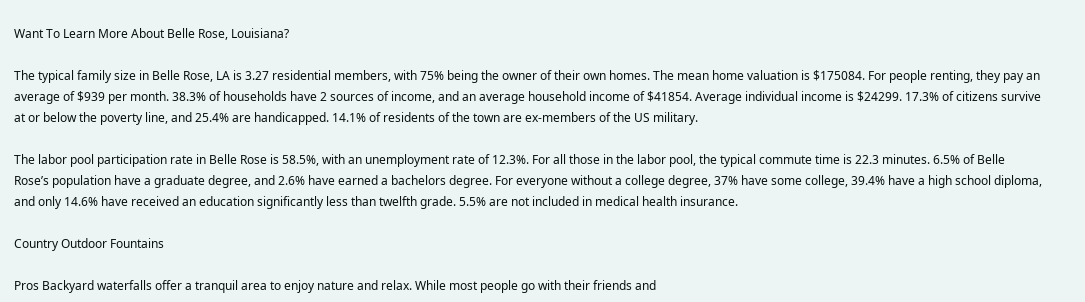Want To Learn More About Belle Rose, Louisiana?

The typical family size in Belle Rose, LA is 3.27 residential members, with 75% being the owner of their own homes. The mean home valuation is $175084. For people renting, they pay an average of $939 per month. 38.3% of households have 2 sources of income, and an average household income of $41854. Average individual income is $24299. 17.3% of citizens survive at or below the poverty line, and 25.4% are handicapped. 14.1% of residents of the town are ex-members of the US military.

The labor pool participation rate in Belle Rose is 58.5%, with an unemployment rate of 12.3%. For all those in the labor pool, the typical commute time is 22.3 minutes. 6.5% of Belle Rose’s population have a graduate degree, and 2.6% have earned a bachelors degree. For everyone without a college degree, 37% have some college, 39.4% have a high school diploma, and only 14.6% have received an education significantly less than twelfth grade. 5.5% are not included in medical health insurance.

Country Outdoor Fountains

Pros Backyard waterfalls offer a tranquil area to enjoy nature and relax. While most people go with their friends and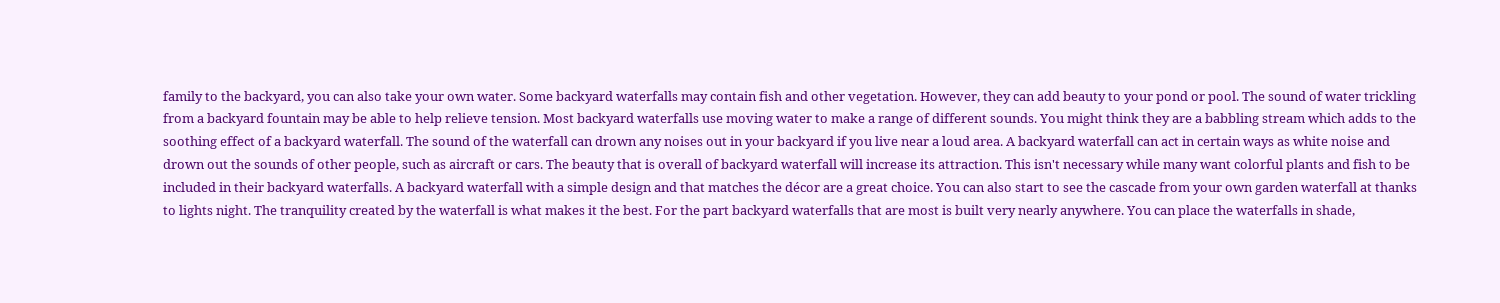family to the backyard, you can also take your own water. Some backyard waterfalls may contain fish and other vegetation. However, they can add beauty to your pond or pool. The sound of water trickling from a backyard fountain may be able to help relieve tension. Most backyard waterfalls use moving water to make a range of different sounds. You might think they are a babbling stream which adds to the soothing effect of a backyard waterfall. The sound of the waterfall can drown any noises out in your backyard if you live near a loud area. A backyard waterfall can act in certain ways as white noise and drown out the sounds of other people, such as aircraft or cars. The beauty that is overall of backyard waterfall will increase its attraction. This isn't necessary while many want colorful plants and fish to be included in their backyard waterfalls. A backyard waterfall with a simple design and that matches the décor are a great choice. You can also start to see the cascade from your own garden waterfall at thanks to lights night. The tranquility created by the waterfall is what makes it the best. For the part backyard waterfalls that are most is built very nearly anywhere. You can place the waterfalls in shade,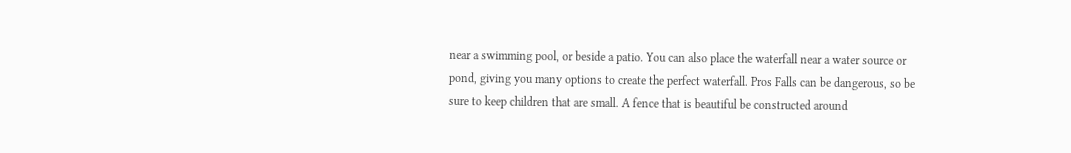near a swimming pool, or beside a patio. You can also place the waterfall near a water source or pond, giving you many options to create the perfect waterfall. Pros Falls can be dangerous, so be sure to keep children that are small. A fence that is beautiful be constructed around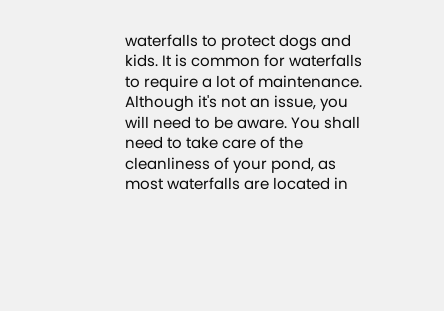waterfalls to protect dogs and kids. It is common for waterfalls to require a lot of maintenance. Although it's not an issue, you will need to be aware. You shall need to take care of the cleanliness of your pond, as most waterfalls are located in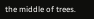the middle of trees.